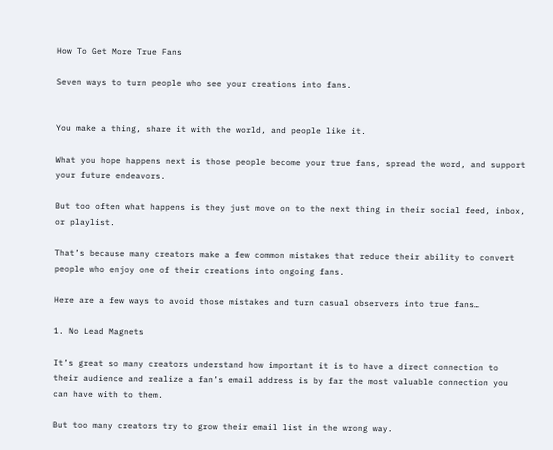How To Get More True Fans

Seven ways to turn people who see your creations into fans.


You make a thing, share it with the world, and people like it.

What you hope happens next is those people become your true fans, spread the word, and support your future endeavors.

But too often what happens is they just move on to the next thing in their social feed, inbox, or playlist.

That’s because many creators make a few common mistakes that reduce their ability to convert people who enjoy one of their creations into ongoing fans.

Here are a few ways to avoid those mistakes and turn casual observers into true fans…

1. No Lead Magnets

It’s great so many creators understand how important it is to have a direct connection to their audience and realize a fan’s email address is by far the most valuable connection you can have with to them.

But too many creators try to grow their email list in the wrong way.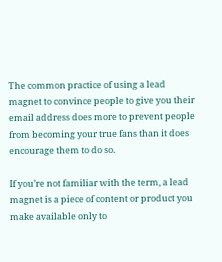The common practice of using a lead magnet to convince people to give you their email address does more to prevent people from becoming your true fans than it does encourage them to do so.

If you’re not familiar with the term, a lead magnet is a piece of content or product you make available only to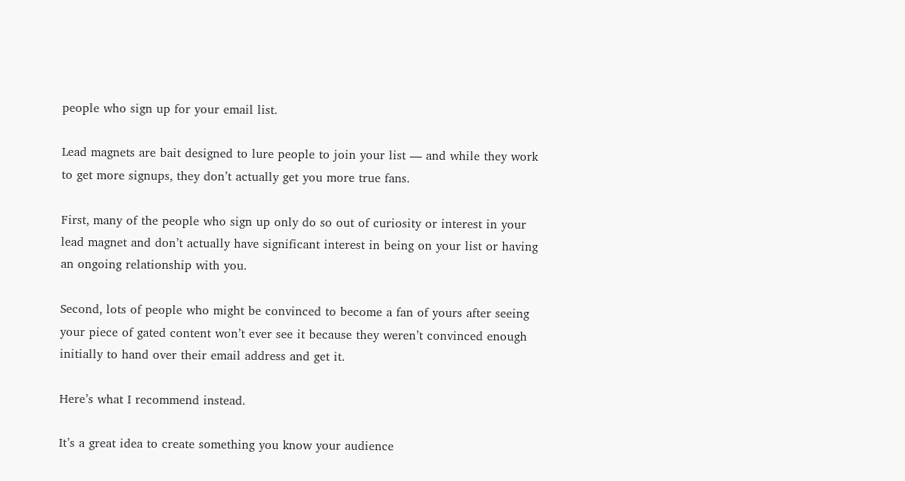people who sign up for your email list.

Lead magnets are bait designed to lure people to join your list — and while they work to get more signups, they don’t actually get you more true fans.

First, many of the people who sign up only do so out of curiosity or interest in your lead magnet and don’t actually have significant interest in being on your list or having an ongoing relationship with you.

Second, lots of people who might be convinced to become a fan of yours after seeing your piece of gated content won’t ever see it because they weren’t convinced enough initially to hand over their email address and get it.

Here’s what I recommend instead.

It’s a great idea to create something you know your audience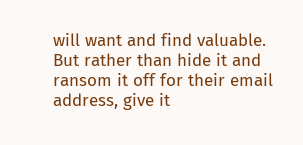will want and find valuable. But rather than hide it and ransom it off for their email address, give it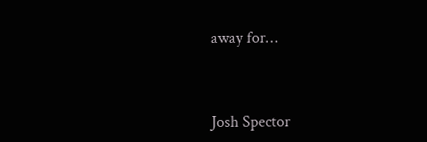away for…



Josh Spector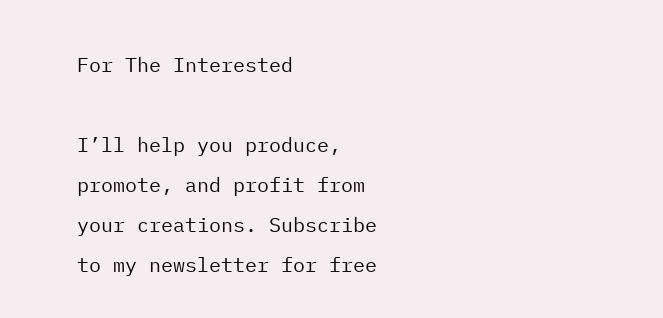For The Interested

I’ll help you produce, promote, and profit from your creations. Subscribe to my newsletter for free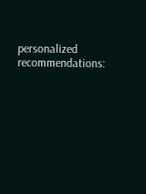personalized recommendations: